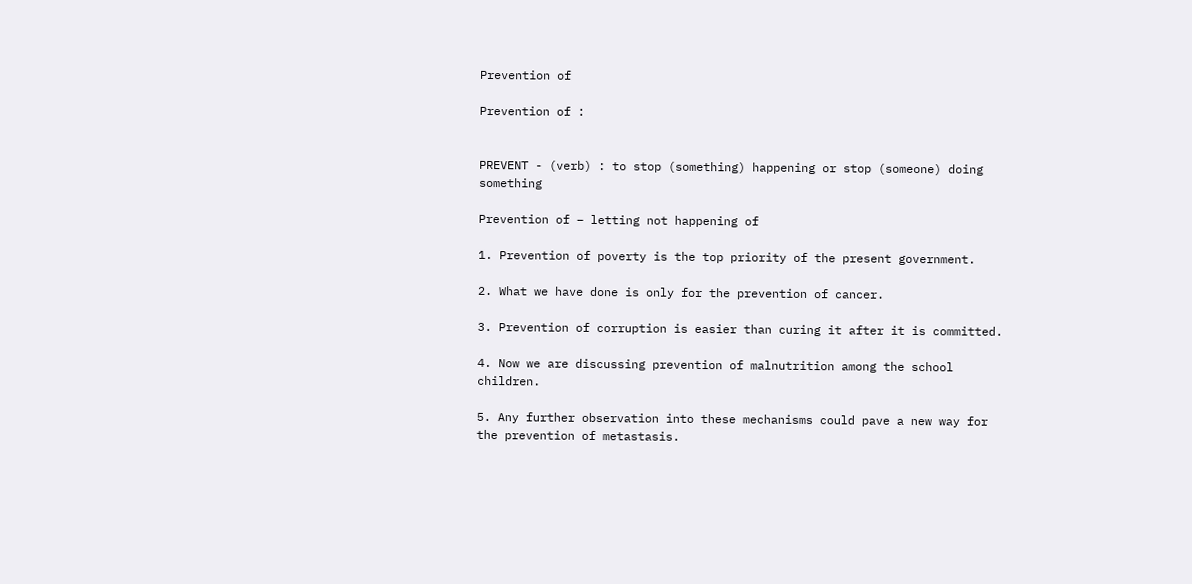Prevention of

Prevention of :


PREVENT - (verb) : to stop (something) happening or stop (someone) doing something

Prevention of – letting not happening of

1. Prevention of poverty is the top priority of the present government.

2. What we have done is only for the prevention of cancer.

3. Prevention of corruption is easier than curing it after it is committed.

4. Now we are discussing prevention of malnutrition among the school children.

5. Any further observation into these mechanisms could pave a new way for the prevention of metastasis.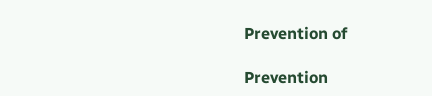Prevention of

Prevention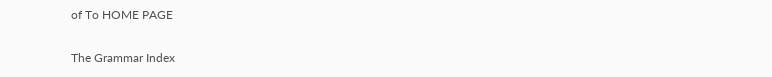of To HOME PAGE

The Grammar Index